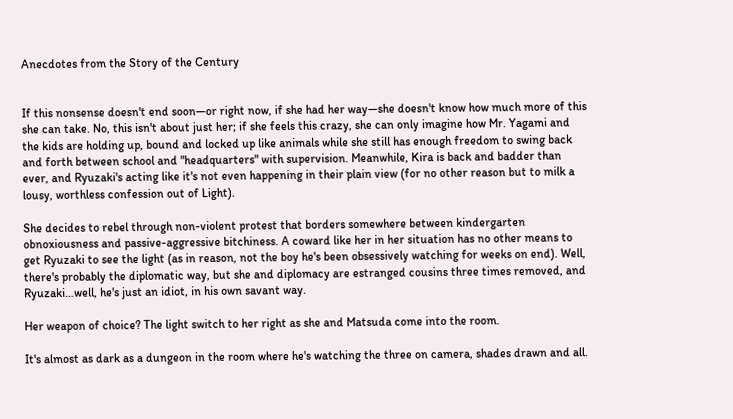Anecdotes from the Story of the Century


If this nonsense doesn't end soon—or right now, if she had her way—she doesn't know how much more of this she can take. No, this isn't about just her; if she feels this crazy, she can only imagine how Mr. Yagami and the kids are holding up, bound and locked up like animals while she still has enough freedom to swing back and forth between school and "headquarters" with supervision. Meanwhile, Kira is back and badder than ever, and Ryuzaki's acting like it's not even happening in their plain view (for no other reason but to milk a lousy, worthless confession out of Light).

She decides to rebel through non-violent protest that borders somewhere between kindergarten obnoxiousness and passive-aggressive bitchiness. A coward like her in her situation has no other means to get Ryuzaki to see the light (as in reason, not the boy he's been obsessively watching for weeks on end). Well, there's probably the diplomatic way, but she and diplomacy are estranged cousins three times removed, and Ryuzaki…well, he's just an idiot, in his own savant way.

Her weapon of choice? The light switch to her right as she and Matsuda come into the room.

It's almost as dark as a dungeon in the room where he's watching the three on camera, shades drawn and all.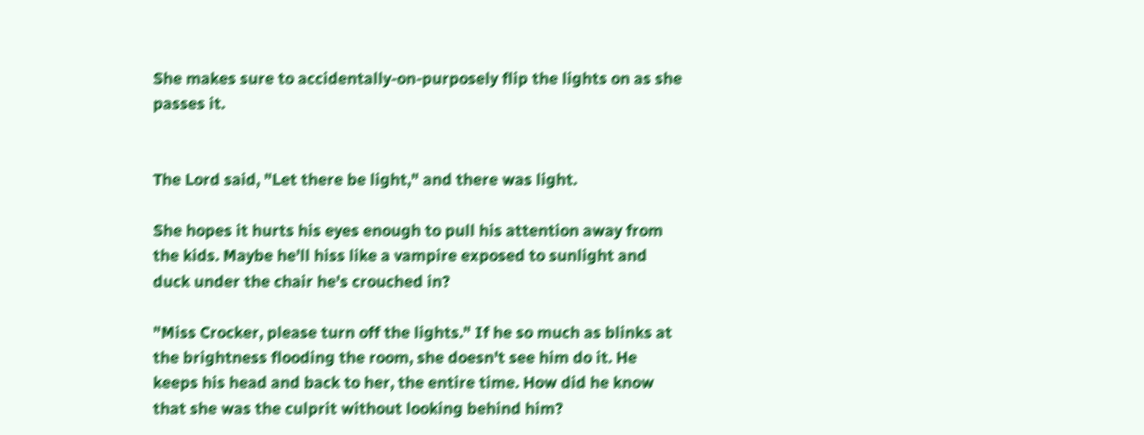She makes sure to accidentally-on-purposely flip the lights on as she passes it.


The Lord said, "Let there be light," and there was light.

She hopes it hurts his eyes enough to pull his attention away from the kids. Maybe he'll hiss like a vampire exposed to sunlight and duck under the chair he's crouched in?

"Miss Crocker, please turn off the lights." If he so much as blinks at the brightness flooding the room, she doesn't see him do it. He keeps his head and back to her, the entire time. How did he know that she was the culprit without looking behind him?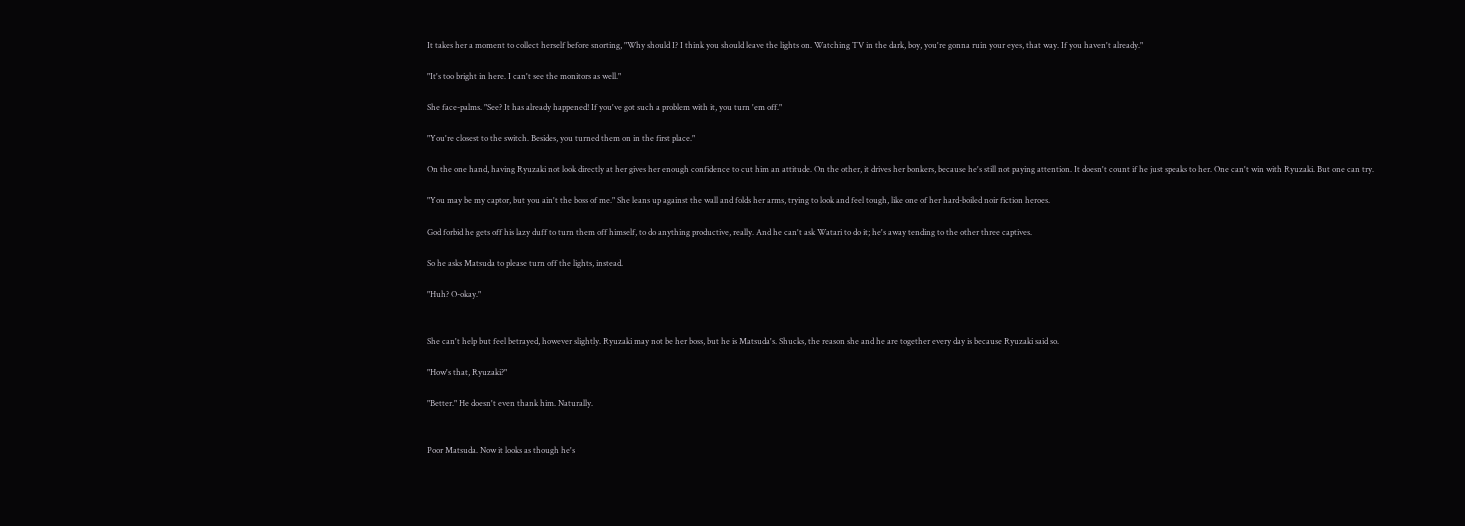It takes her a moment to collect herself before snorting, "Why should I? I think you should leave the lights on. Watching TV in the dark, boy, you're gonna ruin your eyes, that way. If you haven't already."

"It's too bright in here. I can't see the monitors as well."

She face-palms. "See? It has already happened! If you've got such a problem with it, you turn 'em off."

"You're closest to the switch. Besides, you turned them on in the first place."

On the one hand, having Ryuzaki not look directly at her gives her enough confidence to cut him an attitude. On the other, it drives her bonkers, because he's still not paying attention. It doesn't count if he just speaks to her. One can't win with Ryuzaki. But one can try.

"You may be my captor, but you ain't the boss of me." She leans up against the wall and folds her arms, trying to look and feel tough, like one of her hard-boiled noir fiction heroes.

God forbid he gets off his lazy duff to turn them off himself, to do anything productive, really. And he can't ask Watari to do it; he's away tending to the other three captives.

So he asks Matsuda to please turn off the lights, instead.

"Huh? O-okay."


She can't help but feel betrayed, however slightly. Ryuzaki may not be her boss, but he is Matsuda's. Shucks, the reason she and he are together every day is because Ryuzaki said so.

"How's that, Ryuzaki?"

"Better." He doesn't even thank him. Naturally.


Poor Matsuda. Now it looks as though he's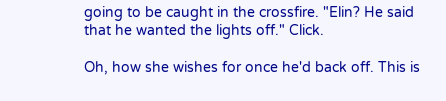going to be caught in the crossfire. "Elin? He said that he wanted the lights off." Click.

Oh, how she wishes for once he'd back off. This is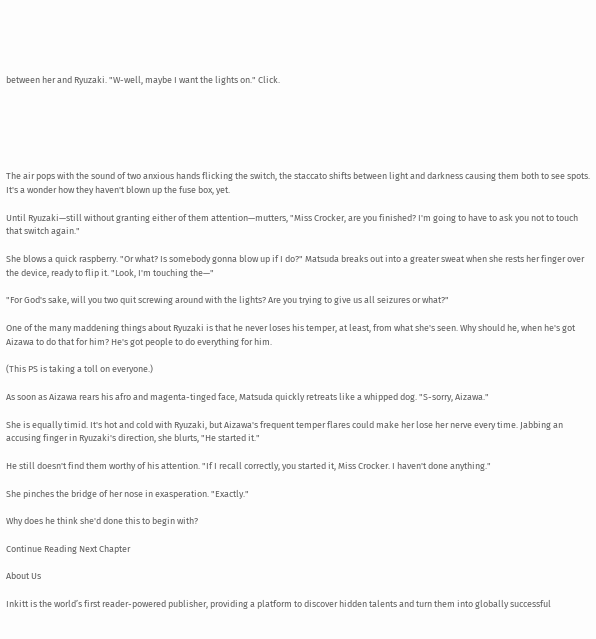between her and Ryuzaki. "W-well, maybe I want the lights on." Click.






The air pops with the sound of two anxious hands flicking the switch, the staccato shifts between light and darkness causing them both to see spots. It's a wonder how they haven't blown up the fuse box, yet.

Until Ryuzaki—still without granting either of them attention—mutters, "Miss Crocker, are you finished? I'm going to have to ask you not to touch that switch again."

She blows a quick raspberry. "Or what? Is somebody gonna blow up if I do?" Matsuda breaks out into a greater sweat when she rests her finger over the device, ready to flip it. "Look, I'm touching the—"

"For God's sake, will you two quit screwing around with the lights? Are you trying to give us all seizures or what?"

One of the many maddening things about Ryuzaki is that he never loses his temper, at least, from what she's seen. Why should he, when he's got Aizawa to do that for him? He's got people to do everything for him.

(This PS is taking a toll on everyone.)

As soon as Aizawa rears his afro and magenta-tinged face, Matsuda quickly retreats like a whipped dog. "S-sorry, Aizawa."

She is equally timid. It's hot and cold with Ryuzaki, but Aizawa's frequent temper flares could make her lose her nerve every time. Jabbing an accusing finger in Ryuzaki's direction, she blurts, "He started it."

He still doesn't find them worthy of his attention. "If I recall correctly, you started it, Miss Crocker. I haven't done anything."

She pinches the bridge of her nose in exasperation. "Exactly."

Why does he think she'd done this to begin with?

Continue Reading Next Chapter

About Us

Inkitt is the world’s first reader-powered publisher, providing a platform to discover hidden talents and turn them into globally successful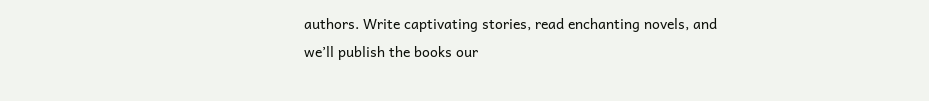authors. Write captivating stories, read enchanting novels, and we’ll publish the books our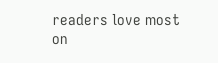readers love most on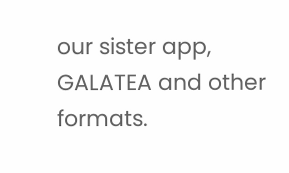our sister app, GALATEA and other formats.